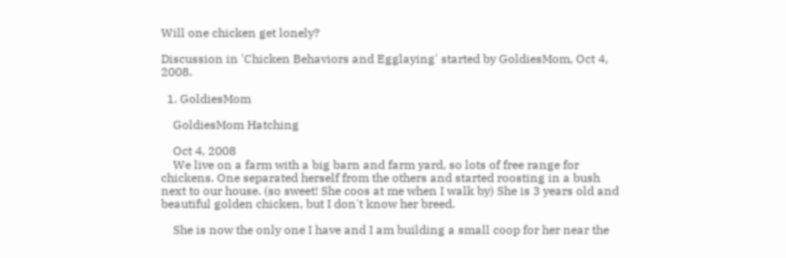Will one chicken get lonely?

Discussion in 'Chicken Behaviors and Egglaying' started by GoldiesMom, Oct 4, 2008.

  1. GoldiesMom

    GoldiesMom Hatching

    Oct 4, 2008
    We live on a farm with a big barn and farm yard, so lots of free range for chickens. One separated herself from the others and started roosting in a bush next to our house. (so sweet! She coos at me when I walk by) She is 3 years old and beautiful golden chicken, but I don't know her breed.

    She is now the only one I have and I am building a small coop for her near the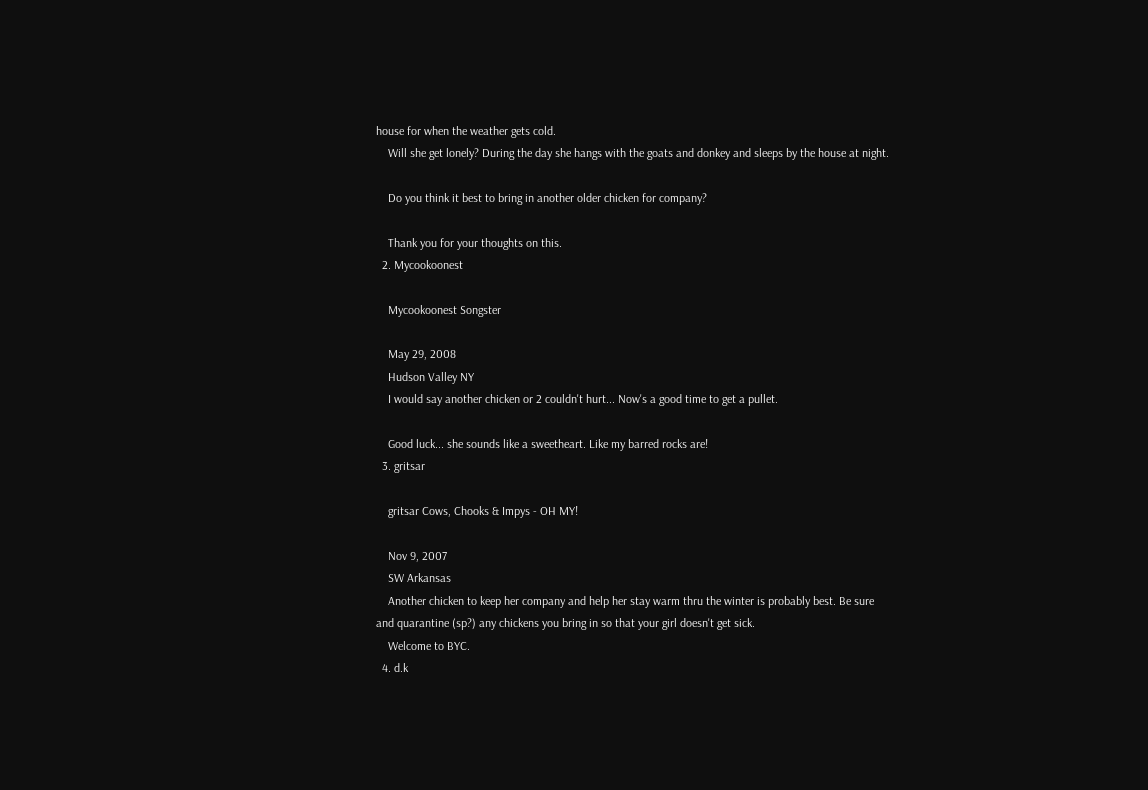house for when the weather gets cold.
    Will she get lonely? During the day she hangs with the goats and donkey and sleeps by the house at night.

    Do you think it best to bring in another older chicken for company?

    Thank you for your thoughts on this.
  2. Mycookoonest

    Mycookoonest Songster

    May 29, 2008
    Hudson Valley NY
    I would say another chicken or 2 couldn't hurt... Now's a good time to get a pullet.

    Good luck... she sounds like a sweetheart. Like my barred rocks are!
  3. gritsar

    gritsar Cows, Chooks & Impys - OH MY!

    Nov 9, 2007
    SW Arkansas
    Another chicken to keep her company and help her stay warm thru the winter is probably best. Be sure and quarantine (sp?) any chickens you bring in so that your girl doesn't get sick.
    Welcome to BYC.
  4. d.k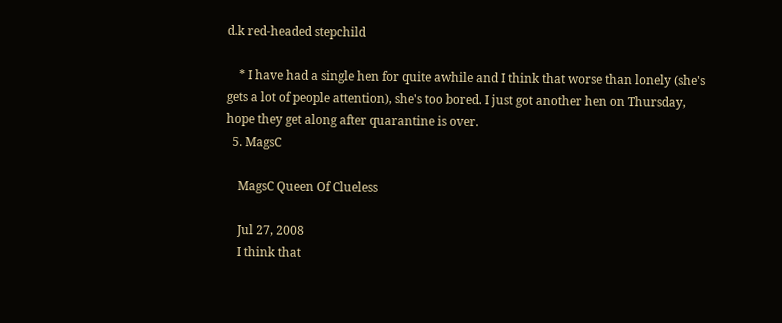d.k red-headed stepchild

    * I have had a single hen for quite awhile and I think that worse than lonely (she's gets a lot of people attention), she's too bored. I just got another hen on Thursday, hope they get along after quarantine is over.
  5. MagsC

    MagsC Queen Of Clueless

    Jul 27, 2008
    I think that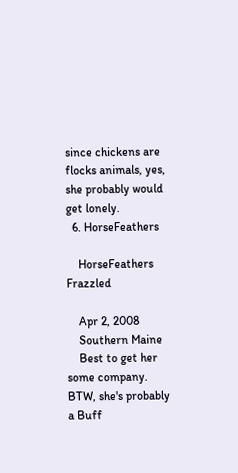since chickens are flocks animals, yes, she probably would get lonely.
  6. HorseFeathers

    HorseFeathers Frazzled

    Apr 2, 2008
    Southern Maine
    Best to get her some company. BTW, she's probably a Buff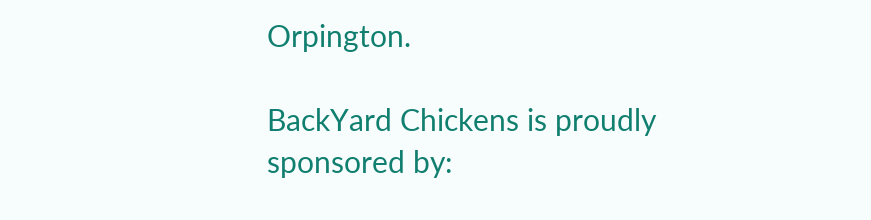Orpington.

BackYard Chickens is proudly sponsored by: